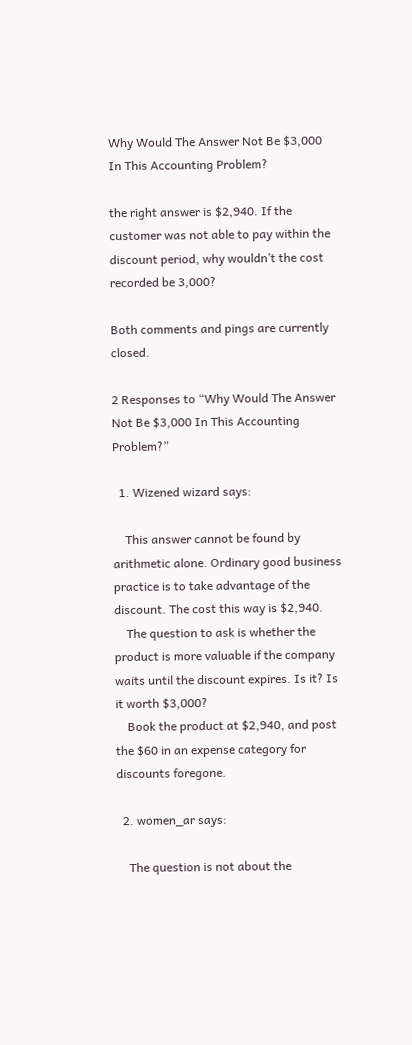Why Would The Answer Not Be $3,000 In This Accounting Problem?

the right answer is $2,940. If the customer was not able to pay within the discount period, why wouldn’t the cost recorded be 3,000?

Both comments and pings are currently closed.

2 Responses to “Why Would The Answer Not Be $3,000 In This Accounting Problem?”

  1. Wizened wizard says:

    This answer cannot be found by arithmetic alone. Ordinary good business practice is to take advantage of the discount. The cost this way is $2,940.
    The question to ask is whether the product is more valuable if the company waits until the discount expires. Is it? Is it worth $3,000?
    Book the product at $2,940, and post the $60 in an expense category for discounts foregone.

  2. women_ar says:

    The question is not about the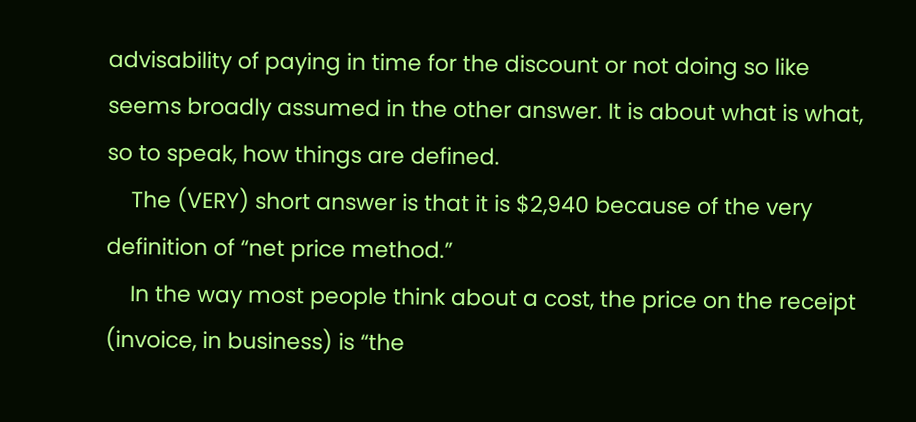advisability of paying in time for the discount or not doing so like seems broadly assumed in the other answer. It is about what is what, so to speak, how things are defined.
    The (VERY) short answer is that it is $2,940 because of the very definition of “net price method.”
    In the way most people think about a cost, the price on the receipt (invoice, in business) is “the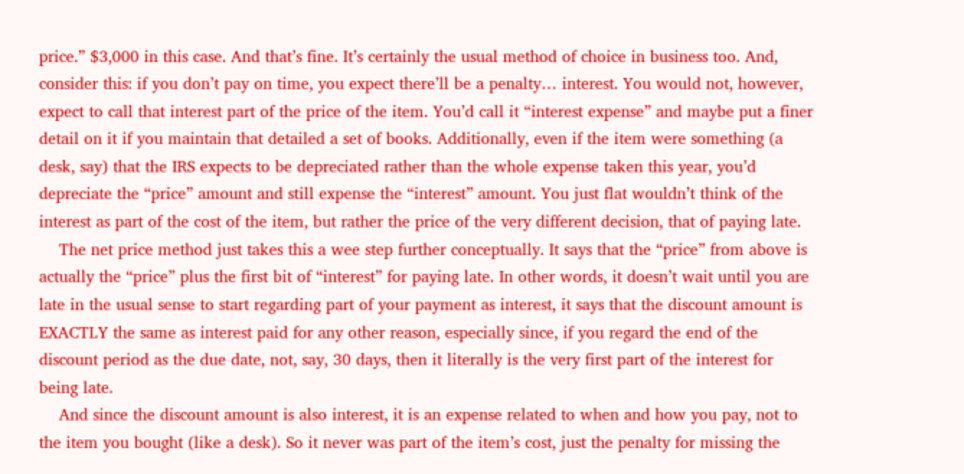price.” $3,000 in this case. And that’s fine. It’s certainly the usual method of choice in business too. And, consider this: if you don’t pay on time, you expect there’ll be a penalty… interest. You would not, however, expect to call that interest part of the price of the item. You’d call it “interest expense” and maybe put a finer detail on it if you maintain that detailed a set of books. Additionally, even if the item were something (a desk, say) that the IRS expects to be depreciated rather than the whole expense taken this year, you’d depreciate the “price” amount and still expense the “interest” amount. You just flat wouldn’t think of the interest as part of the cost of the item, but rather the price of the very different decision, that of paying late.
    The net price method just takes this a wee step further conceptually. It says that the “price” from above is actually the “price” plus the first bit of “interest” for paying late. In other words, it doesn’t wait until you are late in the usual sense to start regarding part of your payment as interest, it says that the discount amount is EXACTLY the same as interest paid for any other reason, especially since, if you regard the end of the discount period as the due date, not, say, 30 days, then it literally is the very first part of the interest for being late.
    And since the discount amount is also interest, it is an expense related to when and how you pay, not to the item you bought (like a desk). So it never was part of the item’s cost, just the penalty for missing the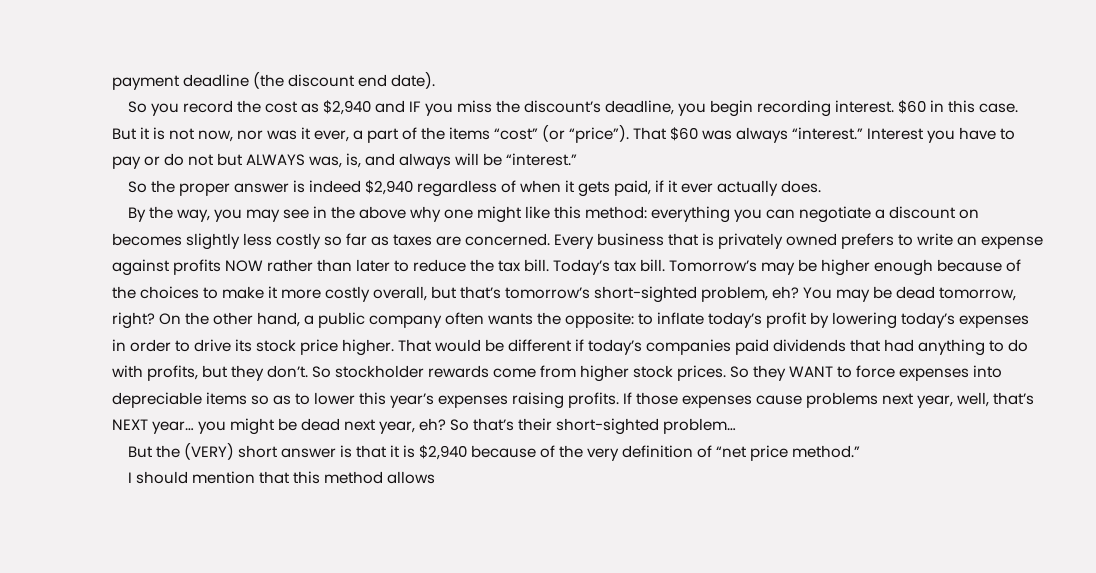payment deadline (the discount end date).
    So you record the cost as $2,940 and IF you miss the discount’s deadline, you begin recording interest. $60 in this case. But it is not now, nor was it ever, a part of the items “cost” (or “price”). That $60 was always “interest.” Interest you have to pay or do not but ALWAYS was, is, and always will be “interest.”
    So the proper answer is indeed $2,940 regardless of when it gets paid, if it ever actually does.
    By the way, you may see in the above why one might like this method: everything you can negotiate a discount on becomes slightly less costly so far as taxes are concerned. Every business that is privately owned prefers to write an expense against profits NOW rather than later to reduce the tax bill. Today’s tax bill. Tomorrow’s may be higher enough because of the choices to make it more costly overall, but that’s tomorrow’s short-sighted problem, eh? You may be dead tomorrow, right? On the other hand, a public company often wants the opposite: to inflate today’s profit by lowering today’s expenses in order to drive its stock price higher. That would be different if today’s companies paid dividends that had anything to do with profits, but they don’t. So stockholder rewards come from higher stock prices. So they WANT to force expenses into depreciable items so as to lower this year’s expenses raising profits. If those expenses cause problems next year, well, that’s NEXT year… you might be dead next year, eh? So that’s their short-sighted problem…
    But the (VERY) short answer is that it is $2,940 because of the very definition of “net price method.”
    I should mention that this method allows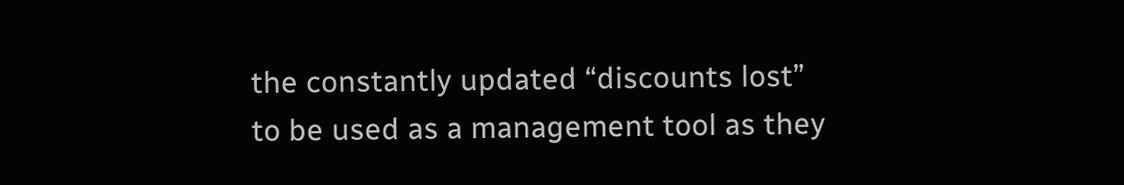the constantly updated “discounts lost” to be used as a management tool as they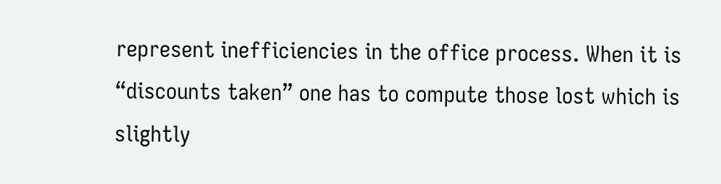represent inefficiencies in the office process. When it is “discounts taken” one has to compute those lost which is slightly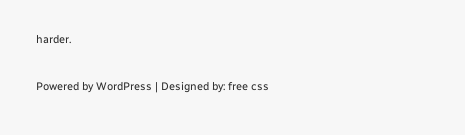harder.

Powered by WordPress | Designed by: free css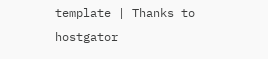template | Thanks to hostgator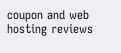coupon and web hosting reviews